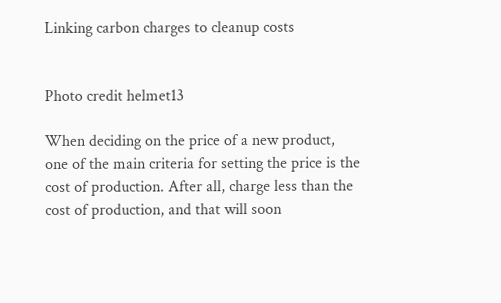Linking carbon charges to cleanup costs


Photo credit helmet13

When deciding on the price of a new product, one of the main criteria for setting the price is the cost of production. After all, charge less than the cost of production, and that will soon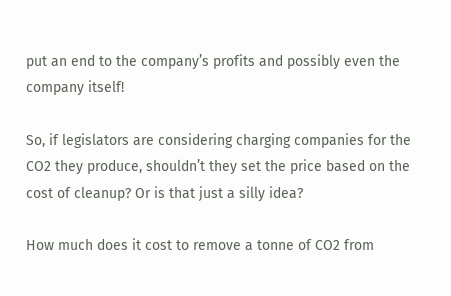put an end to the company’s profits and possibly even the company itself!

So, if legislators are considering charging companies for the CO2 they produce, shouldn’t they set the price based on the cost of cleanup? Or is that just a silly idea?

How much does it cost to remove a tonne of CO2 from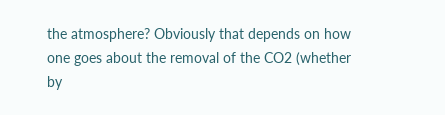the atmosphere? Obviously that depends on how one goes about the removal of the CO2 (whether by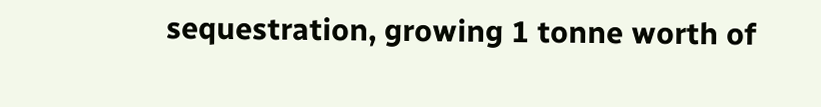sequestration, growing 1 tonne worth of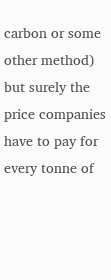carbon or some other method) but surely the price companies have to pay for every tonne of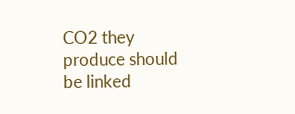CO2 they produce should be linked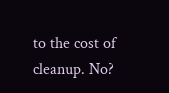to the cost of cleanup. No?